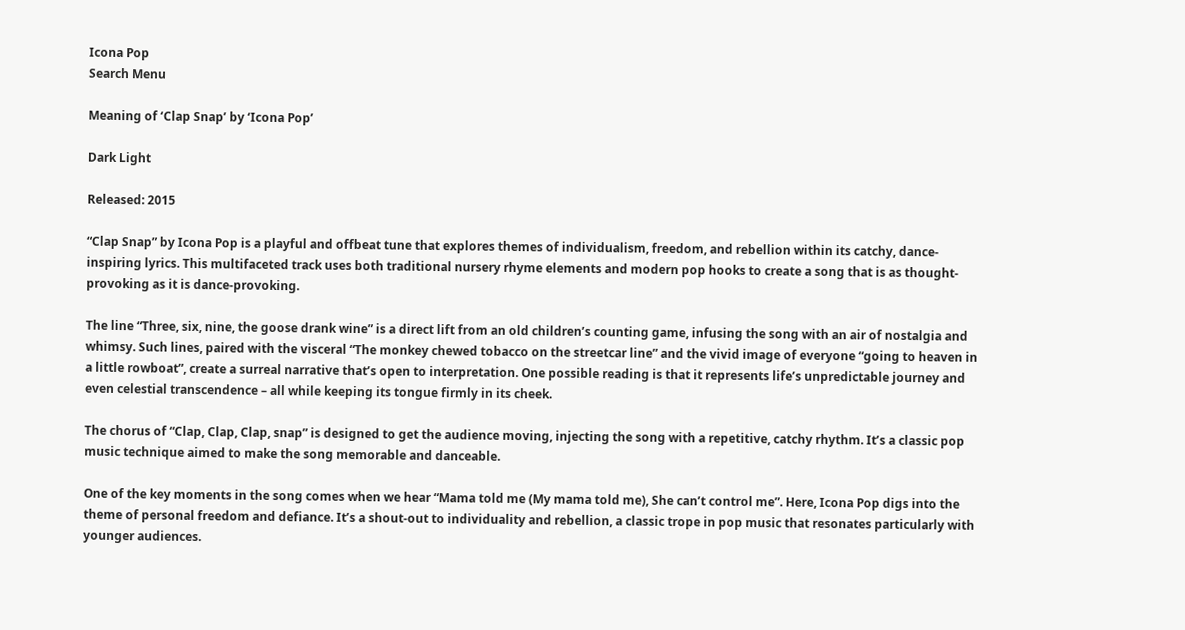Icona Pop
Search Menu

Meaning of ‘Clap Snap’ by ‘Icona Pop’

Dark Light

Released: 2015

“Clap Snap” by Icona Pop is a playful and offbeat tune that explores themes of individualism, freedom, and rebellion within its catchy, dance-inspiring lyrics. This multifaceted track uses both traditional nursery rhyme elements and modern pop hooks to create a song that is as thought-provoking as it is dance-provoking.

The line “Three, six, nine, the goose drank wine” is a direct lift from an old children’s counting game, infusing the song with an air of nostalgia and whimsy. Such lines, paired with the visceral “The monkey chewed tobacco on the streetcar line” and the vivid image of everyone “going to heaven in a little rowboat”, create a surreal narrative that’s open to interpretation. One possible reading is that it represents life’s unpredictable journey and even celestial transcendence – all while keeping its tongue firmly in its cheek.

The chorus of “Clap, Clap, Clap, snap” is designed to get the audience moving, injecting the song with a repetitive, catchy rhythm. It’s a classic pop music technique aimed to make the song memorable and danceable.

One of the key moments in the song comes when we hear “Mama told me (My mama told me), She can’t control me”. Here, Icona Pop digs into the theme of personal freedom and defiance. It’s a shout-out to individuality and rebellion, a classic trope in pop music that resonates particularly with younger audiences.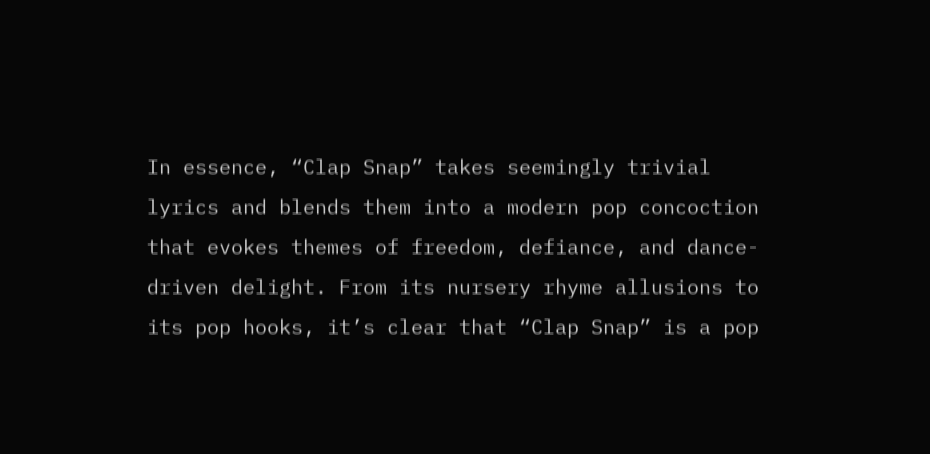In essence, “Clap Snap” takes seemingly trivial lyrics and blends them into a modern pop concoction that evokes themes of freedom, defiance, and dance-driven delight. From its nursery rhyme allusions to its pop hooks, it’s clear that “Clap Snap” is a pop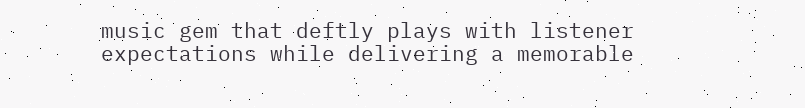music gem that deftly plays with listener expectations while delivering a memorable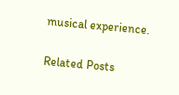musical experience.

Related Posts